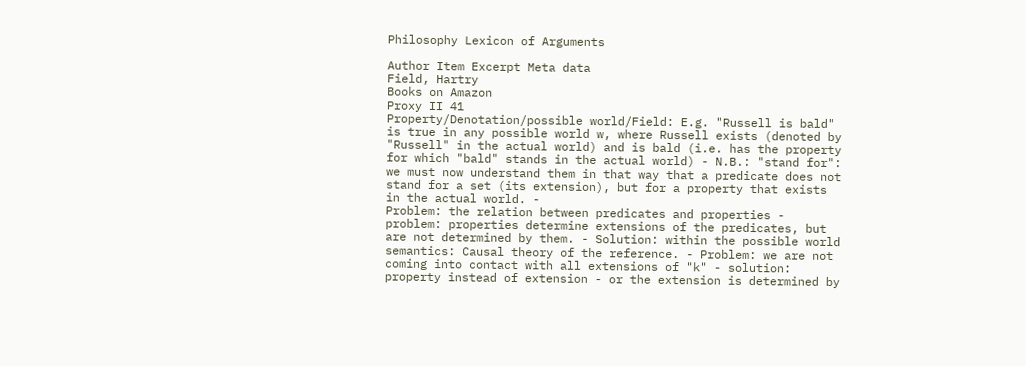Philosophy Lexicon of Arguments

Author Item Excerpt Meta data
Field, Hartry
Books on Amazon
Proxy II 41
Property/Denotation/possible world/Field: E.g. "Russell is bald" is true in any possible world w, where Russell exists (denoted by "Russell" in the actual world) and is bald (i.e. has the property for which "bald" stands in the actual world) - N.B.: "stand for": we must now understand them in that way that a predicate does not stand for a set (its extension), but for a property that exists in the actual world. -
Problem: the relation between predicates and properties - problem: properties determine extensions of the predicates, but are not determined by them. - Solution: within the possible world semantics: Causal theory of the reference. - Problem: we are not coming into contact with all extensions of "k" - solution: property instead of extension - or the extension is determined by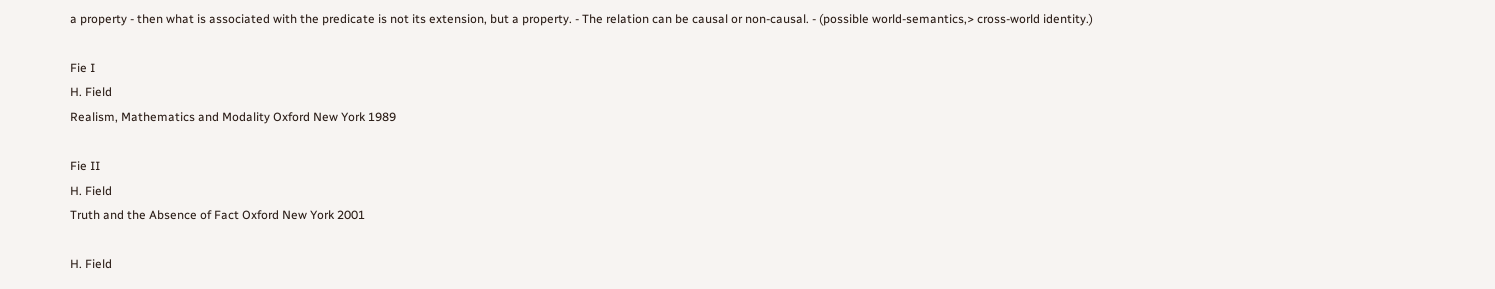a property - then what is associated with the predicate is not its extension, but a property. - The relation can be causal or non-causal. - (possible world-semantics,> cross-world identity.)

Fie I
H. Field
Realism, Mathematics and Modality Oxford New York 1989

Fie II
H. Field
Truth and the Absence of Fact Oxford New York 2001

H. Field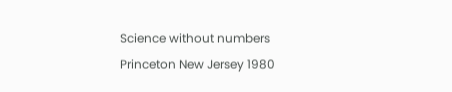Science without numbers Princeton New Jersey 1980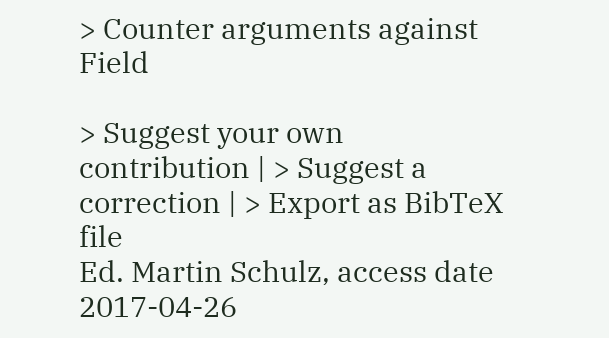> Counter arguments against Field

> Suggest your own contribution | > Suggest a correction | > Export as BibTeX file
Ed. Martin Schulz, access date 2017-04-26